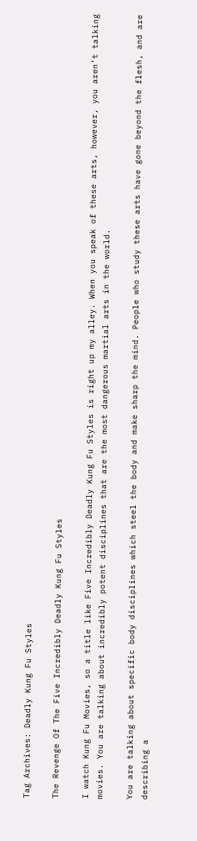Tag Archives: Deadly Kung Fu Styles

The Revenge Of The Five Incredibly Deadly Kung Fu Styles

I watch Kung Fu Movies, so a title like Five Incredibly Deadly Kung Fu Styles is right up my alley. When you speak of these arts, however, you aren’t talking movies. You are talking about incredibly potent disciplines that are the most dangerous martial arts in the world.

You are talking about specific body disciplines which steel the body and make sharp the mind. People who study these arts have gone beyond the flesh, and are describing a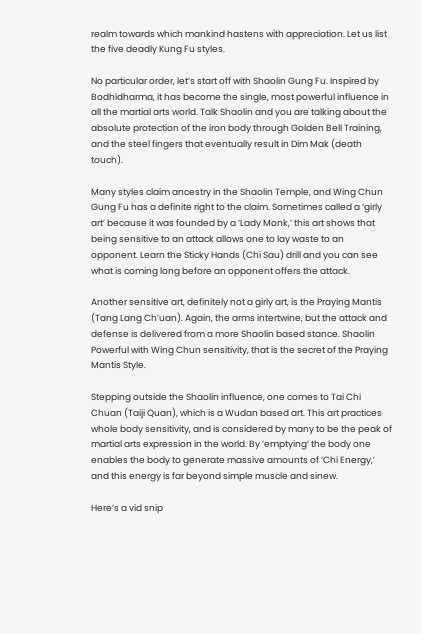realm towards which mankind hastens with appreciation. Let us list the five deadly Kung Fu styles.

No particular order, let’s start off with Shaolin Gung Fu. Inspired by Bodhidharma, it has become the single, most powerful influence in all the martial arts world. Talk Shaolin and you are talking about the absolute protection of the iron body through Golden Bell Training, and the steel fingers that eventually result in Dim Mak (death touch).

Many styles claim ancestry in the Shaolin Temple, and Wing Chun Gung Fu has a definite right to the claim. Sometimes called a ‘girly art’ because it was founded by a ‘Lady Monk,’ this art shows that being sensitive to an attack allows one to lay waste to an opponent. Learn the Sticky Hands (Chi Sau) drill and you can see what is coming long before an opponent offers the attack.

Another sensitive art, definitely not a girly art, is the Praying Mantis (Tang Lang Ch’uan). Again, the arms intertwine, but the attack and defense is delivered from a more Shaolin based stance. Shaolin Powerful with Wing Chun sensitivity, that is the secret of the Praying Mantis Style.

Stepping outside the Shaolin influence, one comes to Tai Chi Chuan (Taiji Quan), which is a Wudan based art. This art practices whole body sensitivity, and is considered by many to be the peak of martial arts expression in the world. By ’emptying’ the body one enables the body to generate massive amounts of ‘Chi Energy,’ and this energy is far beyond simple muscle and sinew.

Here’s a vid snip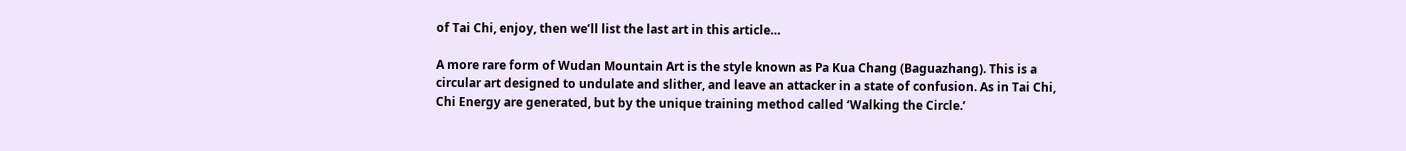of Tai Chi, enjoy, then we’ll list the last art in this article…

A more rare form of Wudan Mountain Art is the style known as Pa Kua Chang (Baguazhang). This is a circular art designed to undulate and slither, and leave an attacker in a state of confusion. As in Tai Chi, Chi Energy are generated, but by the unique training method called ‘Walking the Circle.’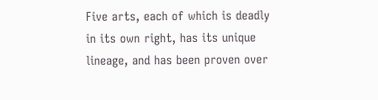Five arts, each of which is deadly in its own right, has its unique lineage, and has been proven over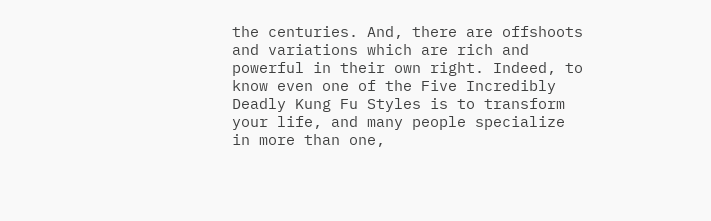the centuries. And, there are offshoots and variations which are rich and powerful in their own right. Indeed, to know even one of the Five Incredibly Deadly Kung Fu Styles is to transform your life, and many people specialize in more than one,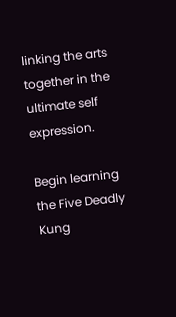linking the arts together in the ultimate self expression.

Begin learning the Five Deadly Kung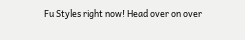Fu Styles right now! Head over on over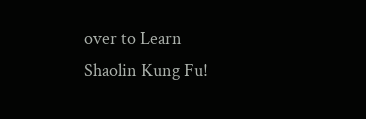over to Learn Shaolin Kung Fu!